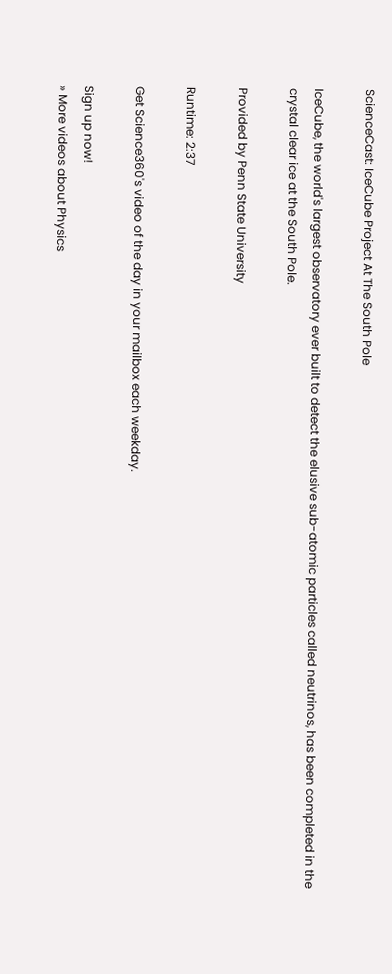ScienceCast: IceCube Project At The South Pole

IceCube, the world's largest observatory ever built to detect the elusive sub-atomic particles called neutrinos, has been completed in the crystal clear ice at the South Pole.

Provided by Penn State University

Runtime: 2:37

Get Science360's video of the day in your mailbox each weekday.

Sign up now!
» More videos about Physics